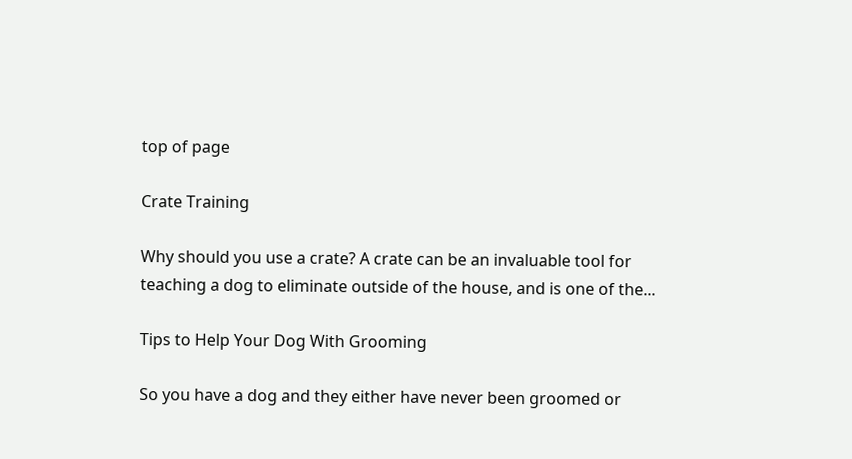top of page

Crate Training

Why should you use a crate? A crate can be an invaluable tool for teaching a dog to eliminate outside of the house, and is one of the...

Tips to Help Your Dog With Grooming

So you have a dog and they either have never been groomed or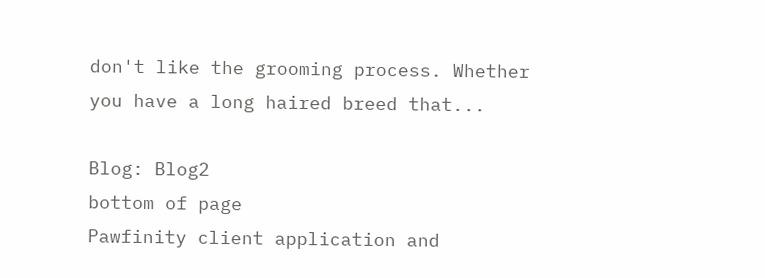don't like the grooming process. Whether you have a long haired breed that...

Blog: Blog2
bottom of page
Pawfinity client application and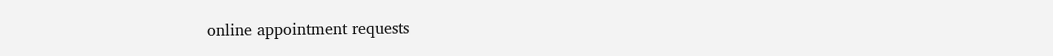online appointment requests